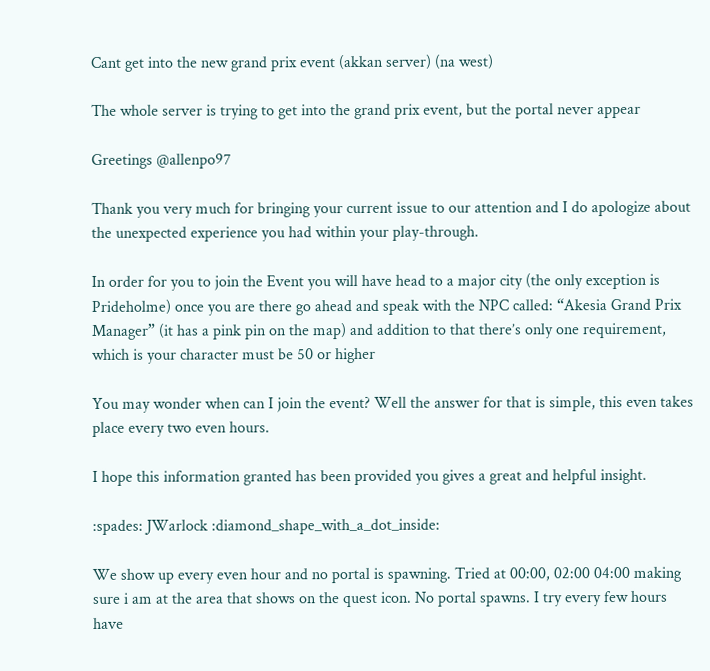Cant get into the new grand prix event (akkan server) (na west)

The whole server is trying to get into the grand prix event, but the portal never appear

Greetings @allenpo97

Thank you very much for bringing your current issue to our attention and I do apologize about the unexpected experience you had within your play-through.

In order for you to join the Event you will have head to a major city (the only exception is Prideholme) once you are there go ahead and speak with the NPC called: “Akesia Grand Prix Manager” (it has a pink pin on the map) and addition to that there’s only one requirement, which is your character must be 50 or higher

You may wonder when can I join the event? Well the answer for that is simple, this even takes place every two even hours.

I hope this information granted has been provided you gives a great and helpful insight.

:spades: JWarlock :diamond_shape_with_a_dot_inside:

We show up every even hour and no portal is spawning. Tried at 00:00, 02:00 04:00 making sure i am at the area that shows on the quest icon. No portal spawns. I try every few hours have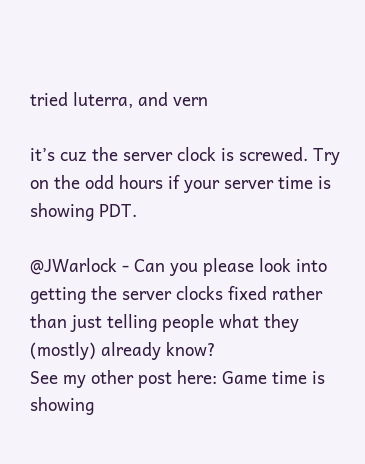tried luterra, and vern

it’s cuz the server clock is screwed. Try on the odd hours if your server time is showing PDT.

@JWarlock - Can you please look into getting the server clocks fixed rather than just telling people what they (mostly) already know?
See my other post here: Game time is showing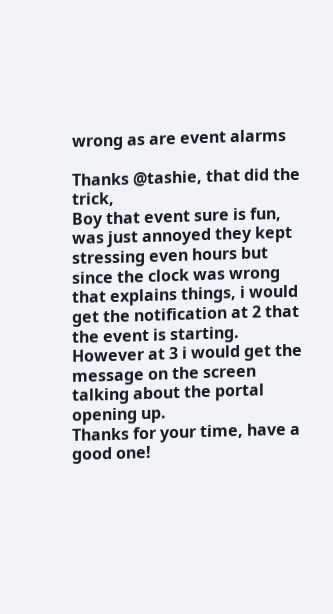wrong as are event alarms

Thanks @tashie, that did the trick,
Boy that event sure is fun, was just annoyed they kept stressing even hours but since the clock was wrong that explains things, i would get the notification at 2 that the event is starting. However at 3 i would get the message on the screen talking about the portal opening up.
Thanks for your time, have a good one!